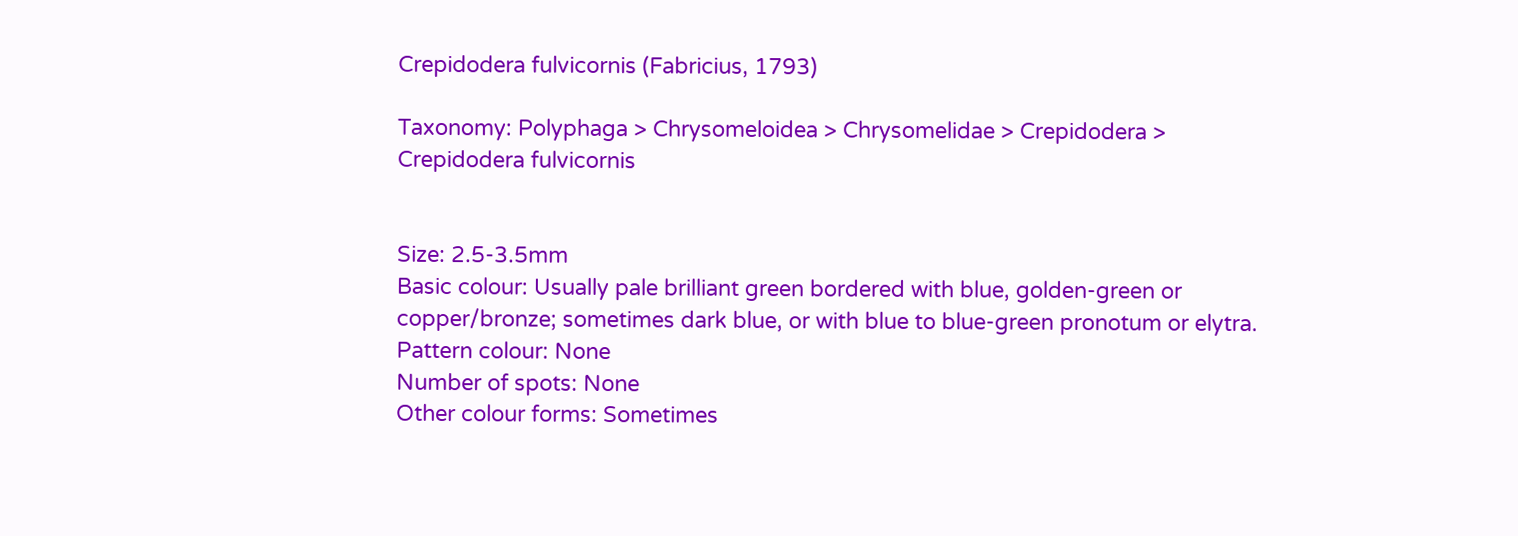Crepidodera fulvicornis (Fabricius, 1793)

Taxonomy: Polyphaga > Chrysomeloidea > Chrysomelidae > Crepidodera > Crepidodera fulvicornis


Size: 2.5-3.5mm
Basic colour: Usually pale brilliant green bordered with blue, golden-green or copper/bronze; sometimes dark blue, or with blue to blue-green pronotum or elytra.
Pattern colour: None
Number of spots: None
Other colour forms: Sometimes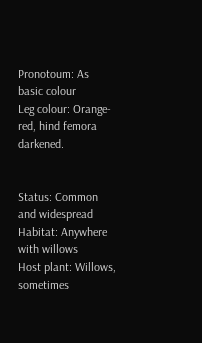Pronotoum: As basic colour
Leg colour: Orange-red, hind femora darkened.


Status: Common and widespread
Habitat: Anywhere with willows
Host plant: Willows, sometimes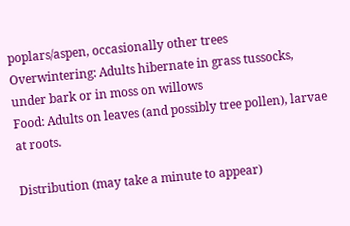poplars/aspen, occasionally other trees
Overwintering: Adults hibernate in grass tussocks, under bark or in moss on willows
Food: Adults on leaves (and possibly tree pollen), larvae at roots.

Distribution (may take a minute to appear)